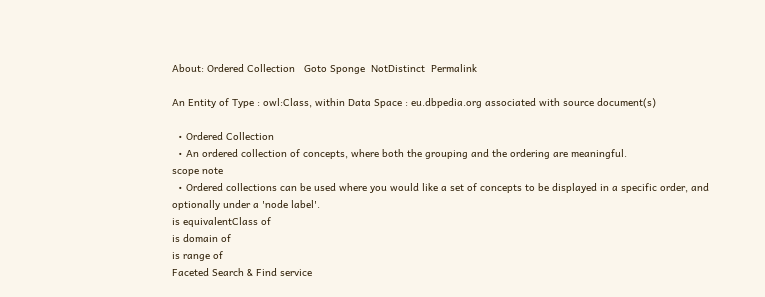About: Ordered Collection   Goto Sponge  NotDistinct  Permalink

An Entity of Type : owl:Class, within Data Space : eu.dbpedia.org associated with source document(s)

  • Ordered Collection
  • An ordered collection of concepts, where both the grouping and the ordering are meaningful.
scope note
  • Ordered collections can be used where you would like a set of concepts to be displayed in a specific order, and optionally under a 'node label'.
is equivalentClass of
is domain of
is range of
Faceted Search & Find service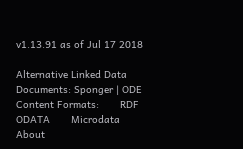v1.13.91 as of Jul 17 2018

Alternative Linked Data Documents: Sponger | ODE     Content Formats:       RDF       ODATA       Microdata      About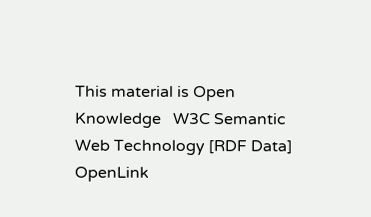This material is Open Knowledge   W3C Semantic Web Technology [RDF Data]
OpenLink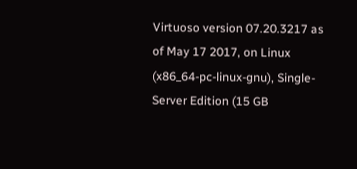Virtuoso version 07.20.3217 as of May 17 2017, on Linux (x86_64-pc-linux-gnu), Single-Server Edition (15 GB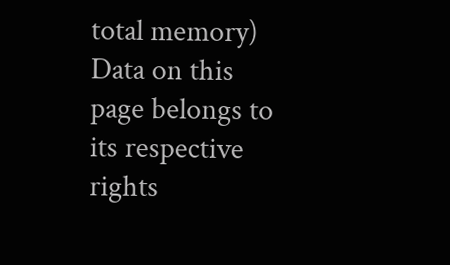total memory)
Data on this page belongs to its respective rights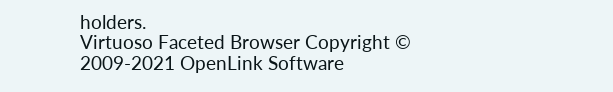holders.
Virtuoso Faceted Browser Copyright © 2009-2021 OpenLink Software